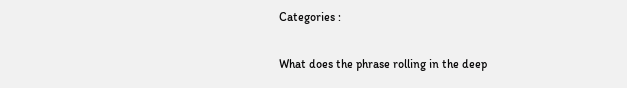Categories :

What does the phrase rolling in the deep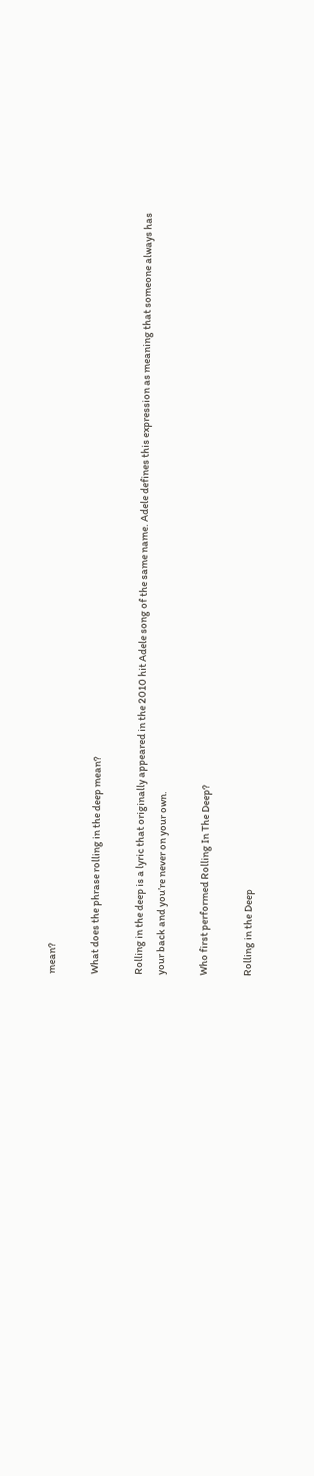mean?

What does the phrase rolling in the deep mean?

Rolling in the deep is a lyric that originally appeared in the 2010 hit Adele song of the same name. Adele defines this expression as meaning that someone always has your back and you’re never on your own.

Who first performed Rolling In The Deep?

Rolling in the Deep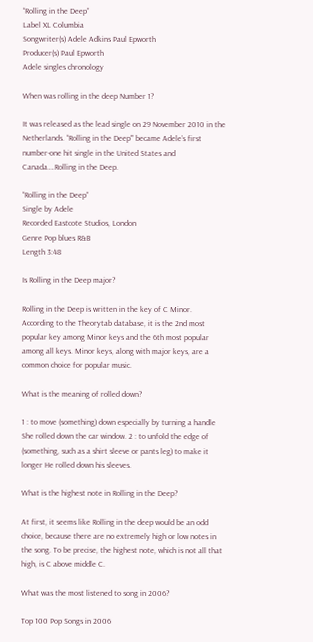“Rolling in the Deep”
Label XL Columbia
Songwriter(s) Adele Adkins Paul Epworth
Producer(s) Paul Epworth
Adele singles chronology

When was rolling in the deep Number 1?

It was released as the lead single on 29 November 2010 in the Netherlands. “Rolling in the Deep'” became Adele’s first number-one hit single in the United States and Canada….Rolling in the Deep.

“Rolling in the Deep”
Single by Adele
Recorded Eastcote Studios, London
Genre Pop blues R&B
Length 3:48

Is Rolling in the Deep major?

Rolling in the Deep is written in the key of C Minor. According to the Theorytab database, it is the 2nd most popular key among Minor keys and the 6th most popular among all keys. Minor keys, along with major keys, are a common choice for popular music.

What is the meaning of rolled down?

1 : to move (something) down especially by turning a handle She rolled down the car window. 2 : to unfold the edge of (something, such as a shirt sleeve or pants leg) to make it longer He rolled down his sleeves.

What is the highest note in Rolling in the Deep?

At first, it seems like Rolling in the deep would be an odd choice, because there are no extremely high or low notes in the song. To be precise, the highest note, which is not all that high, is C above middle C.

What was the most listened to song in 2006?

Top 100 Pop Songs in 2006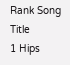Rank Song Title
1 Hips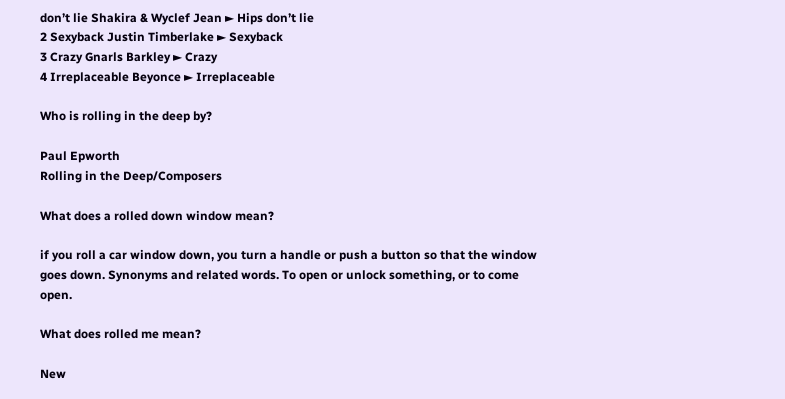don’t lie Shakira & Wyclef Jean ► Hips don’t lie
2 Sexyback Justin Timberlake ► Sexyback
3 Crazy Gnarls Barkley ► Crazy
4 Irreplaceable Beyonce ► Irreplaceable

Who is rolling in the deep by?

Paul Epworth
Rolling in the Deep/Composers

What does a rolled down window mean?

if you roll a car window down, you turn a handle or push a button so that the window goes down. Synonyms and related words. To open or unlock something, or to come open.

What does rolled me mean?

New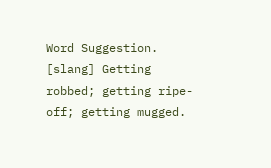Word Suggestion. [slang] Getting robbed; getting ripe-off; getting mugged.